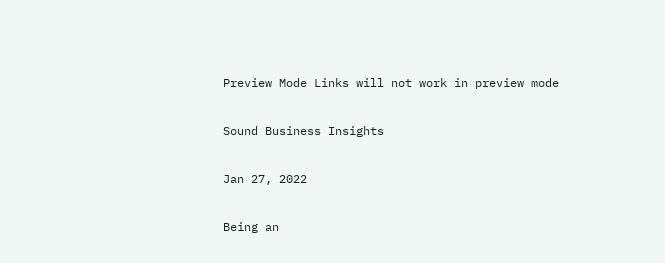Preview Mode Links will not work in preview mode

Sound Business Insights

Jan 27, 2022

Being an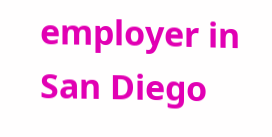employer in San Diego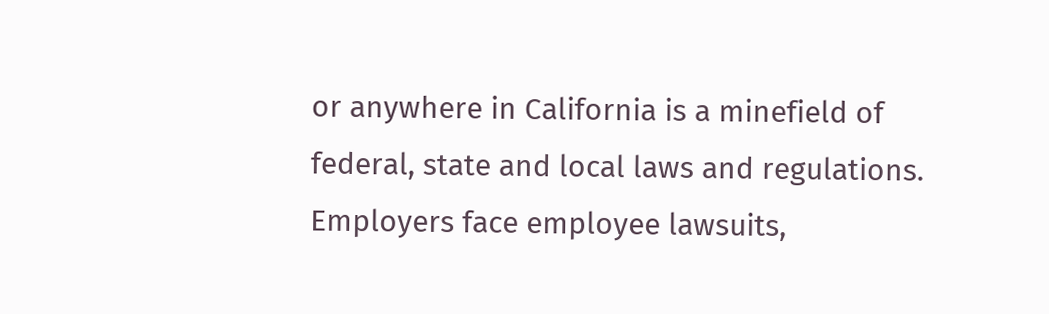or anywhere in California is a minefield of federal, state and local laws and regulations.  Employers face employee lawsuits,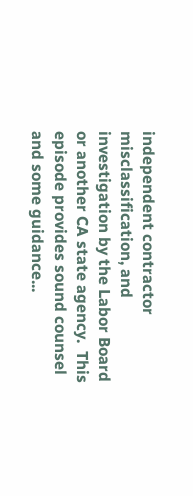independent contractor misclassification, and investigation by the Labor Board or another CA state agency.  This episode provides sound counsel and some guidance...